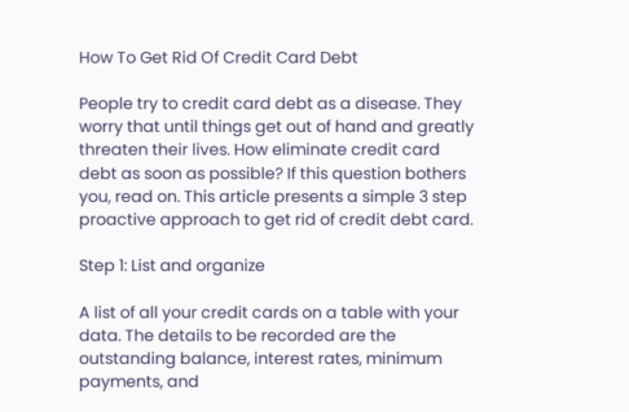How To Get Rid Of Credit Card Debt

People try to credit card debt as a disease. They worry that until things get out of hand and greatly threaten their lives. How eliminate credit card debt as soon as possible? If this question bothers you, read on. This article presents a simple 3 step proactive approach to get rid of credit debt card.

Step 1: List and organize

A list of all your credit cards on a table with your data. The details to be recorded are the outstanding balance, interest rates, minimum payments, and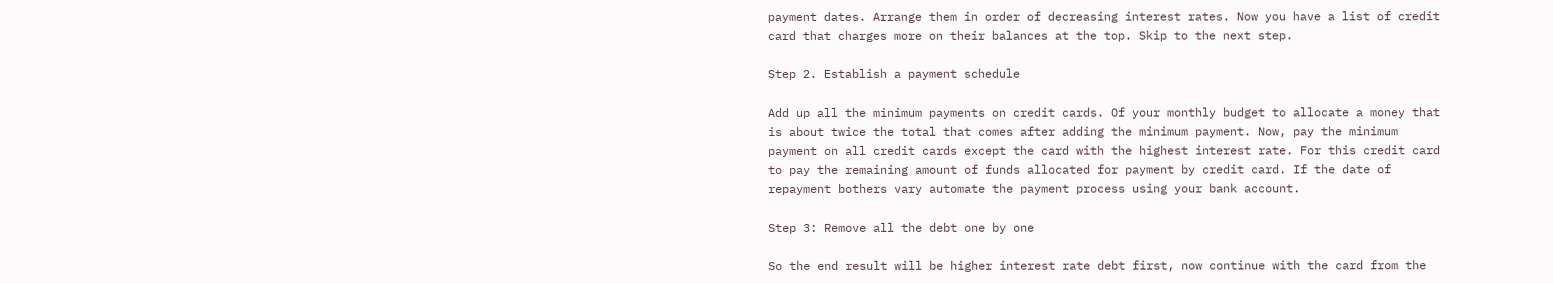payment dates. Arrange them in order of decreasing interest rates. Now you have a list of credit card that charges more on their balances at the top. Skip to the next step.

Step 2. Establish a payment schedule

Add up all the minimum payments on credit cards. Of your monthly budget to allocate a money that is about twice the total that comes after adding the minimum payment. Now, pay the minimum payment on all credit cards except the card with the highest interest rate. For this credit card to pay the remaining amount of funds allocated for payment by credit card. If the date of repayment bothers vary automate the payment process using your bank account.

Step 3: Remove all the debt one by one

So the end result will be higher interest rate debt first, now continue with the card from the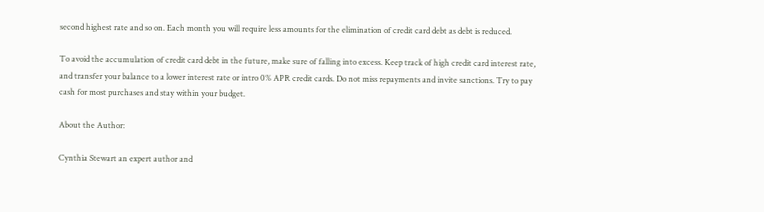second highest rate and so on. Each month you will require less amounts for the elimination of credit card debt as debt is reduced.

To avoid the accumulation of credit card debt in the future, make sure of falling into excess. Keep track of high credit card interest rate, and transfer your balance to a lower interest rate or intro 0% APR credit cards. Do not miss repayments and invite sanctions. Try to pay cash for most purchases and stay within your budget.

About the Author:

Cynthia Stewart an expert author and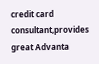credit card consultant,provides great Advanta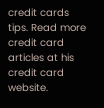credit cards tips. Read more credit card articles at his credit card website.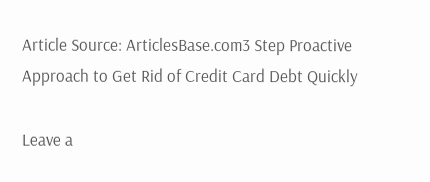Article Source: ArticlesBase.com3 Step Proactive Approach to Get Rid of Credit Card Debt Quickly

Leave a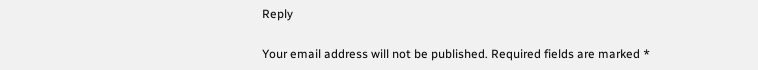Reply

Your email address will not be published. Required fields are marked *